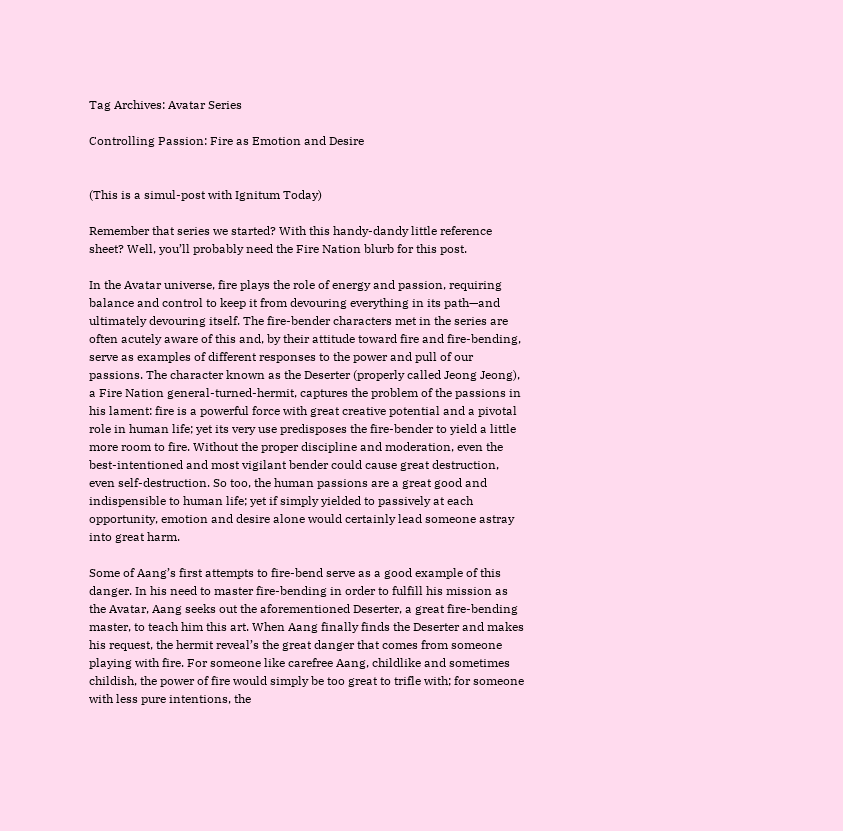Tag Archives: Avatar Series

Controlling Passion: Fire as Emotion and Desire


(This is a simul-post with Ignitum Today)

Remember that series we started? With this handy-dandy little reference sheet? Well, you’ll probably need the Fire Nation blurb for this post.

In the Avatar universe, fire plays the role of energy and passion, requiring balance and control to keep it from devouring everything in its path—and ultimately devouring itself. The fire-bender characters met in the series are often acutely aware of this and, by their attitude toward fire and fire-bending, serve as examples of different responses to the power and pull of our passions. The character known as the Deserter (properly called Jeong Jeong), a Fire Nation general-turned-hermit, captures the problem of the passions in his lament: fire is a powerful force with great creative potential and a pivotal role in human life; yet its very use predisposes the fire-bender to yield a little more room to fire. Without the proper discipline and moderation, even the best-intentioned and most vigilant bender could cause great destruction, even self-destruction. So too, the human passions are a great good and indispensible to human life; yet if simply yielded to passively at each opportunity, emotion and desire alone would certainly lead someone astray into great harm.

Some of Aang’s first attempts to fire-bend serve as a good example of this danger. In his need to master fire-bending in order to fulfill his mission as the Avatar, Aang seeks out the aforementioned Deserter, a great fire-bending master, to teach him this art. When Aang finally finds the Deserter and makes his request, the hermit reveal’s the great danger that comes from someone playing with fire. For someone like carefree Aang, childlike and sometimes childish, the power of fire would simply be too great to trifle with; for someone with less pure intentions, the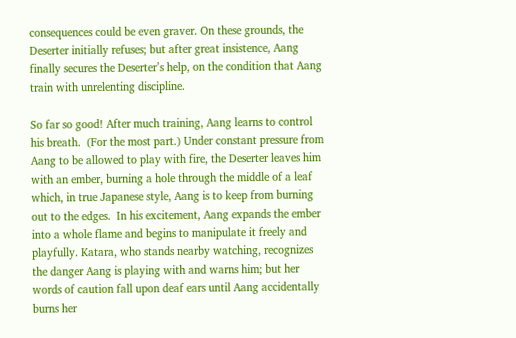consequences could be even graver. On these grounds, the Deserter initially refuses; but after great insistence, Aang finally secures the Deserter’s help, on the condition that Aang train with unrelenting discipline.

So far so good! After much training, Aang learns to control his breath.  (For the most part.) Under constant pressure from Aang to be allowed to play with fire, the Deserter leaves him with an ember, burning a hole through the middle of a leaf which, in true Japanese style, Aang is to keep from burning out to the edges.  In his excitement, Aang expands the ember into a whole flame and begins to manipulate it freely and playfully. Katara, who stands nearby watching, recognizes the danger Aang is playing with and warns him; but her words of caution fall upon deaf ears until Aang accidentally burns her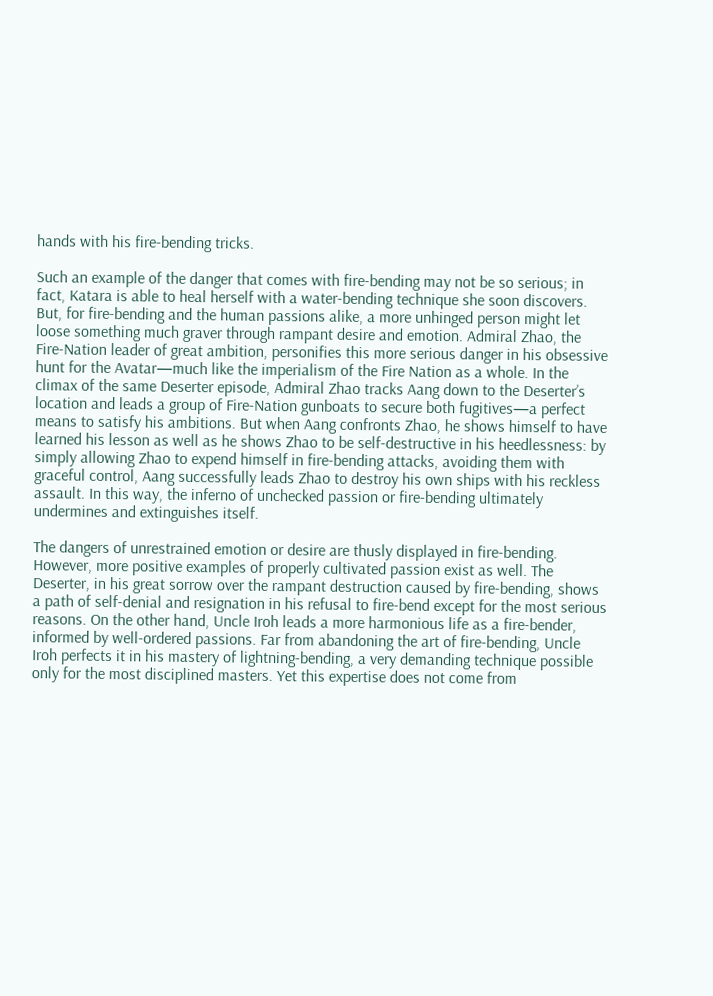hands with his fire-bending tricks.

Such an example of the danger that comes with fire-bending may not be so serious; in fact, Katara is able to heal herself with a water-bending technique she soon discovers. But, for fire-bending and the human passions alike, a more unhinged person might let loose something much graver through rampant desire and emotion. Admiral Zhao, the Fire-Nation leader of great ambition, personifies this more serious danger in his obsessive hunt for the Avatar—much like the imperialism of the Fire Nation as a whole. In the climax of the same Deserter episode, Admiral Zhao tracks Aang down to the Deserter’s location and leads a group of Fire-Nation gunboats to secure both fugitives—a perfect means to satisfy his ambitions. But when Aang confronts Zhao, he shows himself to have learned his lesson as well as he shows Zhao to be self-destructive in his heedlessness: by simply allowing Zhao to expend himself in fire-bending attacks, avoiding them with graceful control, Aang successfully leads Zhao to destroy his own ships with his reckless assault. In this way, the inferno of unchecked passion or fire-bending ultimately undermines and extinguishes itself.

The dangers of unrestrained emotion or desire are thusly displayed in fire-bending. However, more positive examples of properly cultivated passion exist as well. The Deserter, in his great sorrow over the rampant destruction caused by fire-bending, shows a path of self-denial and resignation in his refusal to fire-bend except for the most serious reasons. On the other hand, Uncle Iroh leads a more harmonious life as a fire-bender, informed by well-ordered passions. Far from abandoning the art of fire-bending, Uncle Iroh perfects it in his mastery of lightning-bending, a very demanding technique possible only for the most disciplined masters. Yet this expertise does not come from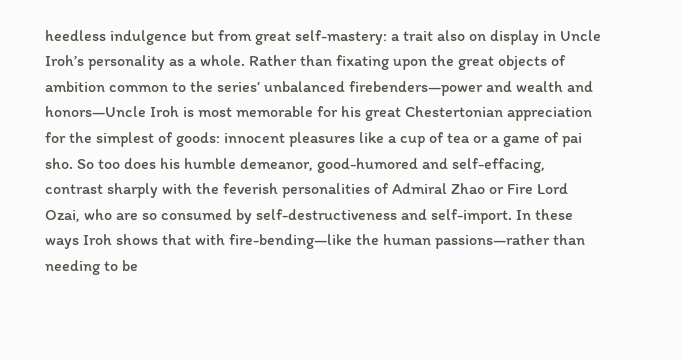heedless indulgence but from great self-mastery: a trait also on display in Uncle Iroh’s personality as a whole. Rather than fixating upon the great objects of ambition common to the series’ unbalanced firebenders—power and wealth and honors—Uncle Iroh is most memorable for his great Chestertonian appreciation for the simplest of goods: innocent pleasures like a cup of tea or a game of pai sho. So too does his humble demeanor, good-humored and self-effacing, contrast sharply with the feverish personalities of Admiral Zhao or Fire Lord Ozai, who are so consumed by self-destructiveness and self-import. In these ways Iroh shows that with fire-bending—like the human passions—rather than needing to be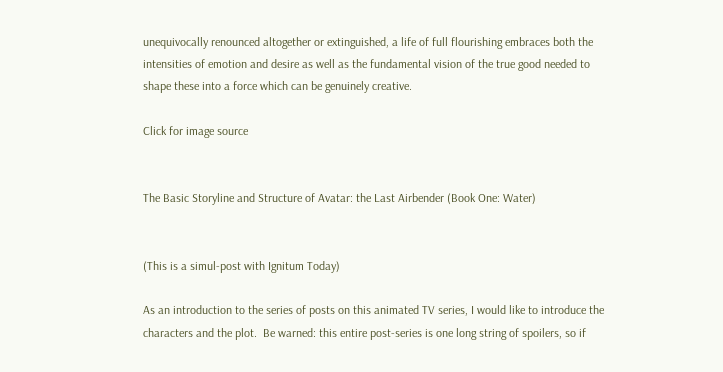unequivocally renounced altogether or extinguished, a life of full flourishing embraces both the intensities of emotion and desire as well as the fundamental vision of the true good needed to shape these into a force which can be genuinely creative.

Click for image source


The Basic Storyline and Structure of Avatar: the Last Airbender (Book One: Water)


(This is a simul-post with Ignitum Today)

As an introduction to the series of posts on this animated TV series, I would like to introduce the characters and the plot.  Be warned: this entire post-series is one long string of spoilers, so if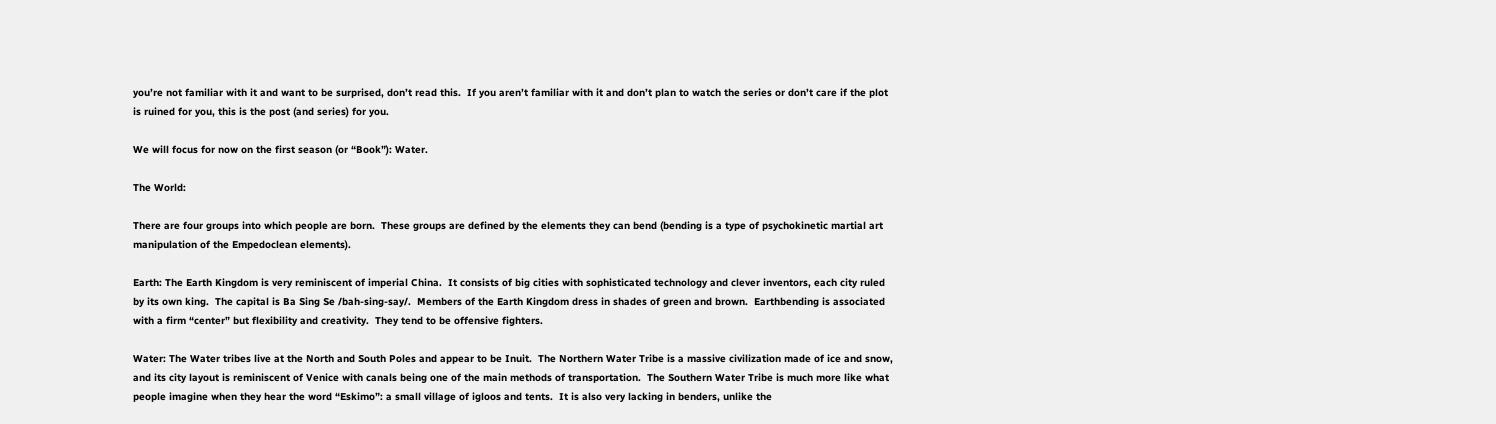you’re not familiar with it and want to be surprised, don’t read this.  If you aren’t familiar with it and don’t plan to watch the series or don’t care if the plot is ruined for you, this is the post (and series) for you.

We will focus for now on the first season (or “Book”): Water.

The World:

There are four groups into which people are born.  These groups are defined by the elements they can bend (bending is a type of psychokinetic martial art manipulation of the Empedoclean elements).

Earth: The Earth Kingdom is very reminiscent of imperial China.  It consists of big cities with sophisticated technology and clever inventors, each city ruled by its own king.  The capital is Ba Sing Se /bah-sing-say/.  Members of the Earth Kingdom dress in shades of green and brown.  Earthbending is associated with a firm “center” but flexibility and creativity.  They tend to be offensive fighters.

Water: The Water tribes live at the North and South Poles and appear to be Inuit.  The Northern Water Tribe is a massive civilization made of ice and snow, and its city layout is reminiscent of Venice with canals being one of the main methods of transportation.  The Southern Water Tribe is much more like what people imagine when they hear the word “Eskimo”: a small village of igloos and tents.  It is also very lacking in benders, unlike the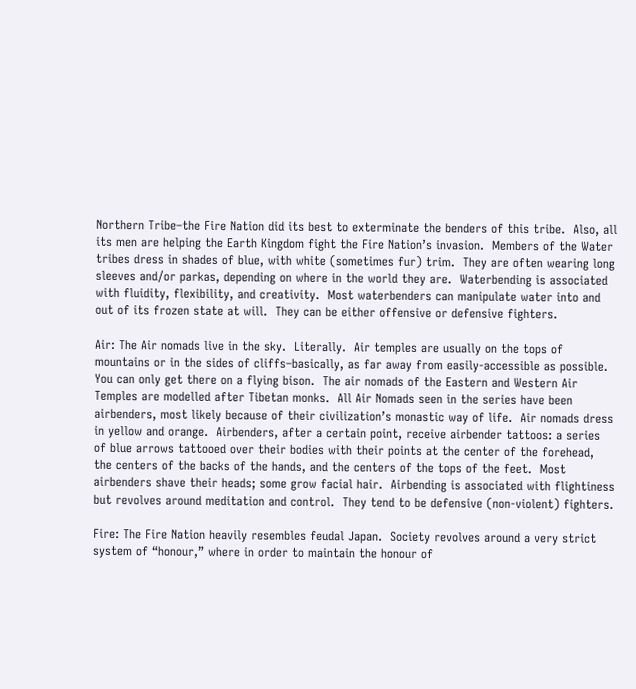Northern Tribe–the Fire Nation did its best to exterminate the benders of this tribe.  Also, all its men are helping the Earth Kingdom fight the Fire Nation’s invasion.  Members of the Water tribes dress in shades of blue, with white (sometimes fur) trim.  They are often wearing long sleeves and/or parkas, depending on where in the world they are.  Waterbending is associated with fluidity, flexibility, and creativity.  Most waterbenders can manipulate water into and out of its frozen state at will.  They can be either offensive or defensive fighters.

Air: The Air nomads live in the sky.  Literally.  Air temples are usually on the tops of mountains or in the sides of cliffs–basically, as far away from easily-accessible as possible.  You can only get there on a flying bison.  The air nomads of the Eastern and Western Air Temples are modelled after Tibetan monks.  All Air Nomads seen in the series have been airbenders, most likely because of their civilization’s monastic way of life.  Air nomads dress in yellow and orange.  Airbenders, after a certain point, receive airbender tattoos: a series of blue arrows tattooed over their bodies with their points at the center of the forehead, the centers of the backs of the hands, and the centers of the tops of the feet.  Most airbenders shave their heads; some grow facial hair.  Airbending is associated with flightiness but revolves around meditation and control.  They tend to be defensive (non-violent) fighters.

Fire: The Fire Nation heavily resembles feudal Japan.  Society revolves around a very strict system of “honour,” where in order to maintain the honour of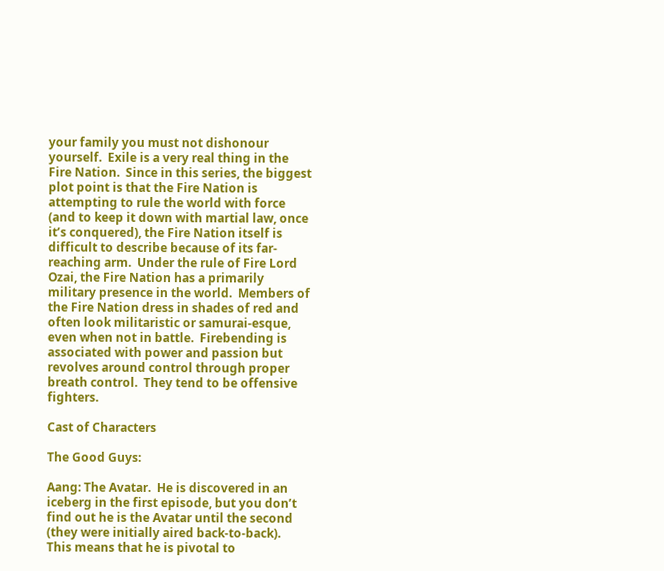your family you must not dishonour yourself.  Exile is a very real thing in the Fire Nation.  Since in this series, the biggest plot point is that the Fire Nation is attempting to rule the world with force (and to keep it down with martial law, once it’s conquered), the Fire Nation itself is difficult to describe because of its far-reaching arm.  Under the rule of Fire Lord Ozai, the Fire Nation has a primarily military presence in the world.  Members of the Fire Nation dress in shades of red and often look militaristic or samurai-esque, even when not in battle.  Firebending is associated with power and passion but revolves around control through proper breath control.  They tend to be offensive fighters.

Cast of Characters

The Good Guys:

Aang: The Avatar.  He is discovered in an iceberg in the first episode, but you don’t find out he is the Avatar until the second (they were initially aired back-to-back).  This means that he is pivotal to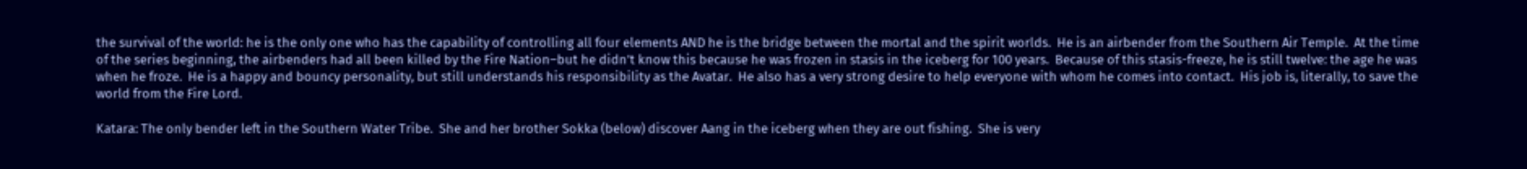the survival of the world: he is the only one who has the capability of controlling all four elements AND he is the bridge between the mortal and the spirit worlds.  He is an airbender from the Southern Air Temple.  At the time of the series beginning, the airbenders had all been killed by the Fire Nation–but he didn’t know this because he was frozen in stasis in the iceberg for 100 years.  Because of this stasis-freeze, he is still twelve: the age he was when he froze.  He is a happy and bouncy personality, but still understands his responsibility as the Avatar.  He also has a very strong desire to help everyone with whom he comes into contact.  His job is, literally, to save the world from the Fire Lord.

Katara: The only bender left in the Southern Water Tribe.  She and her brother Sokka (below) discover Aang in the iceberg when they are out fishing.  She is very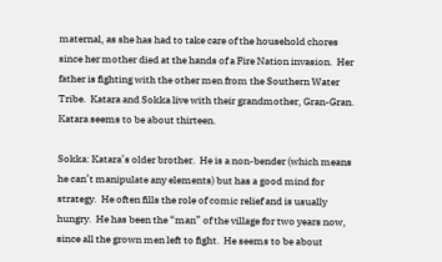maternal, as she has had to take care of the household chores since her mother died at the hands of a Fire Nation invasion.  Her father is fighting with the other men from the Southern Water Tribe.  Katara and Sokka live with their grandmother, Gran-Gran.  Katara seems to be about thirteen.

Sokka: Katara’s older brother.  He is a non-bender (which means he can’t manipulate any elements) but has a good mind for strategy.  He often fills the role of comic relief and is usually hungry.  He has been the “man” of the village for two years now, since all the grown men left to fight.  He seems to be about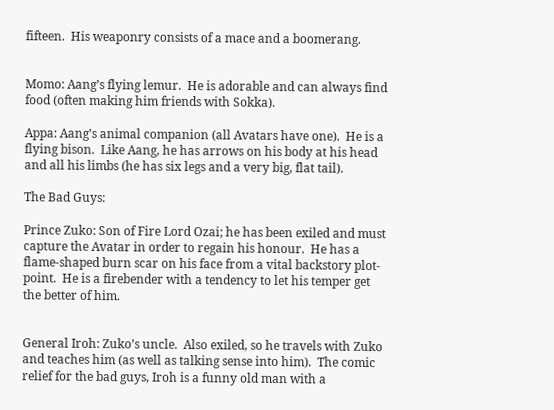fifteen.  His weaponry consists of a mace and a boomerang.


Momo: Aang’s flying lemur.  He is adorable and can always find food (often making him friends with Sokka).

Appa: Aang’s animal companion (all Avatars have one).  He is a flying bison.  Like Aang, he has arrows on his body at his head and all his limbs (he has six legs and a very big, flat tail).

The Bad Guys:

Prince Zuko: Son of Fire Lord Ozai; he has been exiled and must capture the Avatar in order to regain his honour.  He has a flame-shaped burn scar on his face from a vital backstory plot-point.  He is a firebender with a tendency to let his temper get the better of him.


General Iroh: Zuko’s uncle.  Also exiled, so he travels with Zuko and teaches him (as well as talking sense into him).  The comic relief for the bad guys, Iroh is a funny old man with a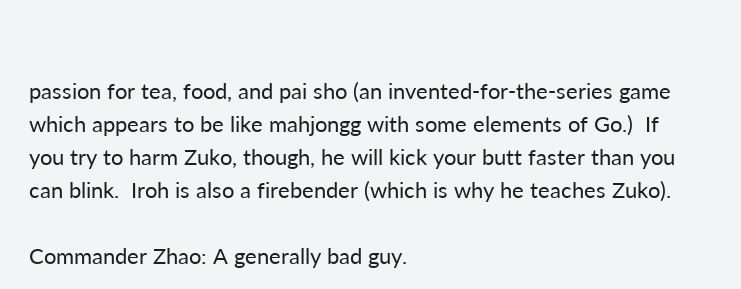passion for tea, food, and pai sho (an invented-for-the-series game which appears to be like mahjongg with some elements of Go.)  If you try to harm Zuko, though, he will kick your butt faster than you can blink.  Iroh is also a firebender (which is why he teaches Zuko).

Commander Zhao: A generally bad guy.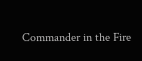Commander in the Fire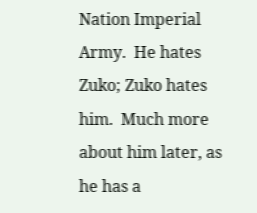Nation Imperial Army.  He hates Zuko; Zuko hates him.  Much more about him later, as he has a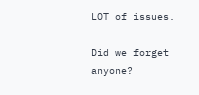LOT of issues.

Did we forget anyone?